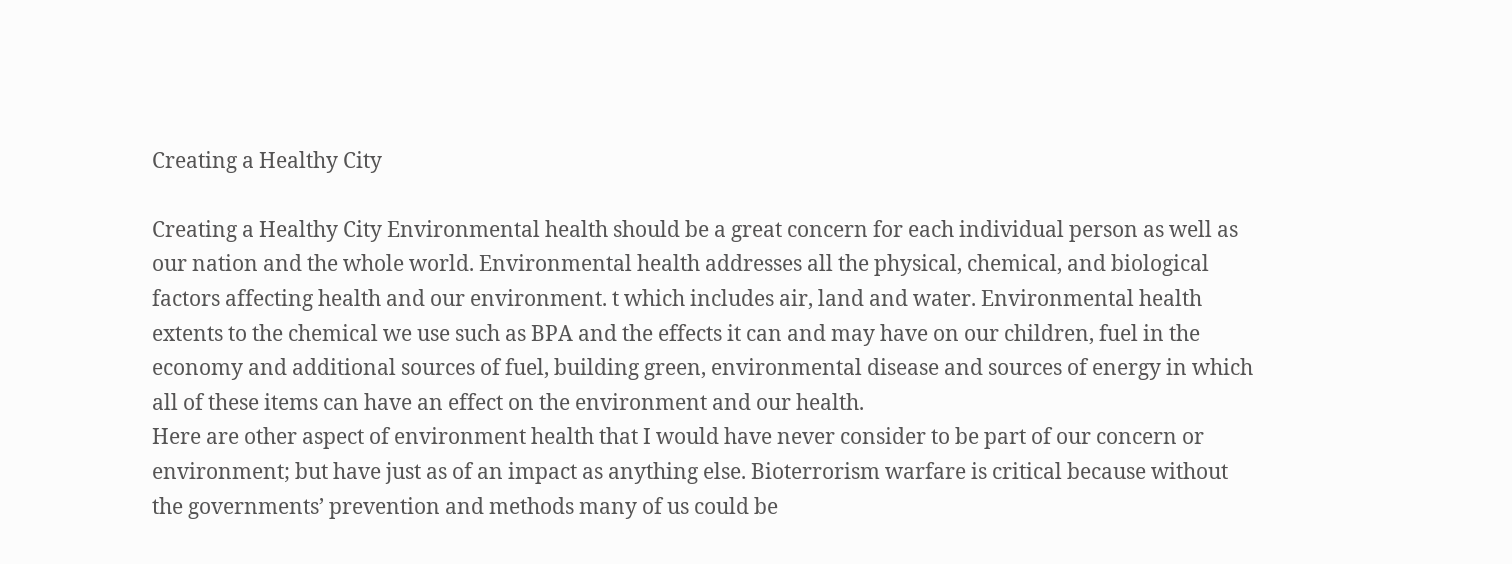Creating a Healthy City

Creating a Healthy City Environmental health should be a great concern for each individual person as well as our nation and the whole world. Environmental health addresses all the physical, chemical, and biological factors affecting health and our environment. t which includes air, land and water. Environmental health extents to the chemical we use such as BPA and the effects it can and may have on our children, fuel in the economy and additional sources of fuel, building green, environmental disease and sources of energy in which all of these items can have an effect on the environment and our health.
Here are other aspect of environment health that I would have never consider to be part of our concern or environment; but have just as of an impact as anything else. Bioterrorism warfare is critical because without the governments’ prevention and methods many of us could be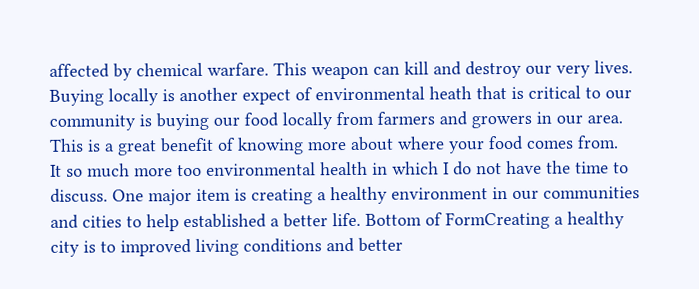affected by chemical warfare. This weapon can kill and destroy our very lives. Buying locally is another expect of environmental heath that is critical to our community is buying our food locally from farmers and growers in our area. This is a great benefit of knowing more about where your food comes from.
It so much more too environmental health in which I do not have the time to discuss. One major item is creating a healthy environment in our communities and cities to help established a better life. Bottom of FormCreating a healthy city is to improved living conditions and better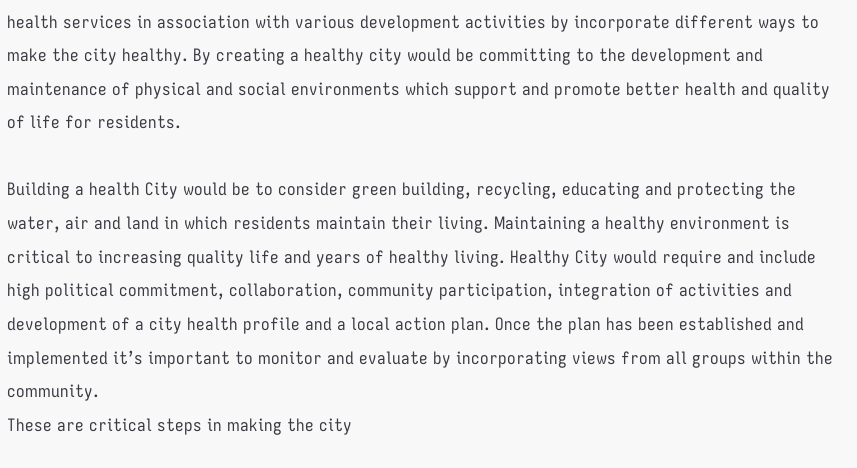health services in association with various development activities by incorporate different ways to make the city healthy. By creating a healthy city would be committing to the development and maintenance of physical and social environments which support and promote better health and quality of life for residents.

Building a health City would be to consider green building, recycling, educating and protecting the water, air and land in which residents maintain their living. Maintaining a healthy environment is critical to increasing quality life and years of healthy living. Healthy City would require and include high political commitment, collaboration, community participation, integration of activities and development of a city health profile and a local action plan. Once the plan has been established and implemented it’s important to monitor and evaluate by incorporating views from all groups within the community.
These are critical steps in making the city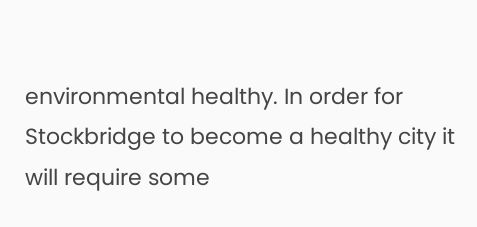environmental healthy. In order for Stockbridge to become a healthy city it will require some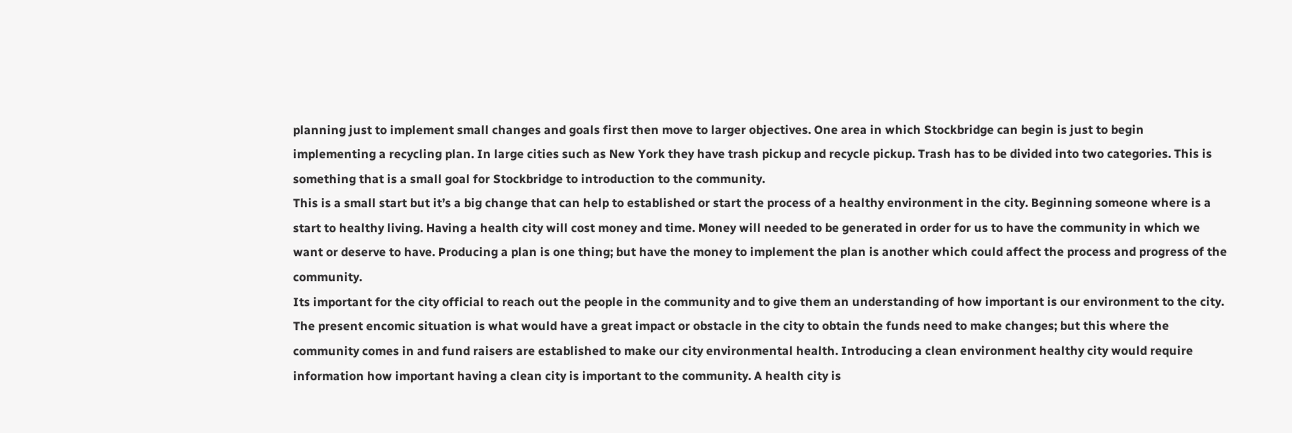planning just to implement small changes and goals first then move to larger objectives. One area in which Stockbridge can begin is just to begin implementing a recycling plan. In large cities such as New York they have trash pickup and recycle pickup. Trash has to be divided into two categories. This is something that is a small goal for Stockbridge to introduction to the community.
This is a small start but it’s a big change that can help to established or start the process of a healthy environment in the city. Beginning someone where is a start to healthy living. Having a health city will cost money and time. Money will needed to be generated in order for us to have the community in which we want or deserve to have. Producing a plan is one thing; but have the money to implement the plan is another which could affect the process and progress of the community.
Its important for the city official to reach out the people in the community and to give them an understanding of how important is our environment to the city. The present encomic situation is what would have a great impact or obstacle in the city to obtain the funds need to make changes; but this where the community comes in and fund raisers are established to make our city environmental health. Introducing a clean environment healthy city would require information how important having a clean city is important to the community. A health city is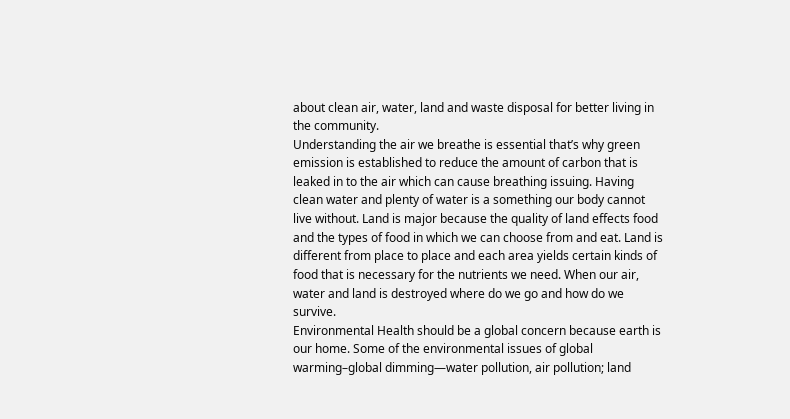about clean air, water, land and waste disposal for better living in the community.
Understanding the air we breathe is essential that’s why green emission is established to reduce the amount of carbon that is leaked in to the air which can cause breathing issuing. Having clean water and plenty of water is a something our body cannot live without. Land is major because the quality of land effects food and the types of food in which we can choose from and eat. Land is different from place to place and each area yields certain kinds of food that is necessary for the nutrients we need. When our air, water and land is destroyed where do we go and how do we survive.
Environmental Health should be a global concern because earth is our home. Some of the environmental issues of global warming–global dimming—water pollution, air pollution; land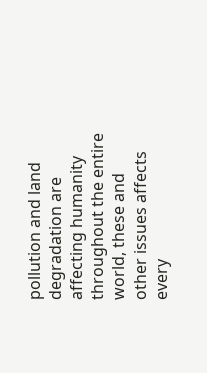pollution and land degradation are affecting humanity throughout the entire world, these and other issues affects every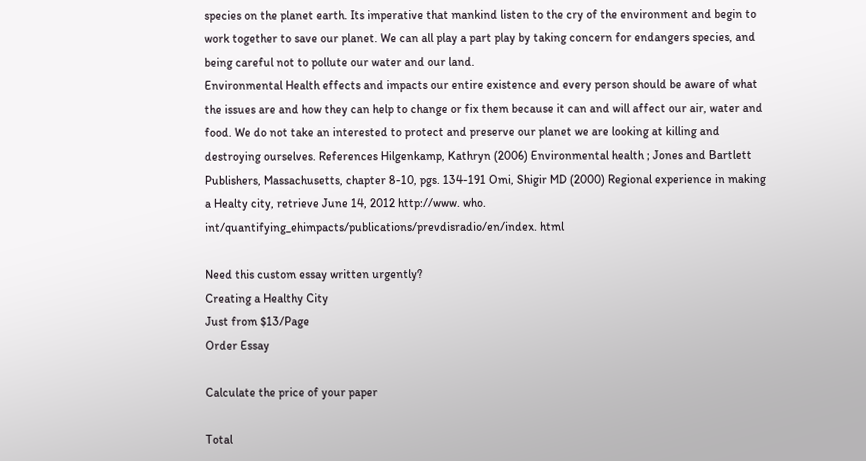species on the planet earth. Its imperative that mankind listen to the cry of the environment and begin to work together to save our planet. We can all play a part play by taking concern for endangers species, and being careful not to pollute our water and our land.
Environmental Health effects and impacts our entire existence and every person should be aware of what the issues are and how they can help to change or fix them because it can and will affect our air, water and food. We do not take an interested to protect and preserve our planet we are looking at killing and destroying ourselves. References Hilgenkamp, Kathryn (2006) Environmental health ; Jones and Bartlett Publishers, Massachusetts, chapter 8-10, pgs. 134-191 Omi, Shigir MD (2000) Regional experience in making a Healty city, retrieve June 14, 2012 http://www. who. int/quantifying_ehimpacts/publications/prevdisradio/en/index. html

Need this custom essay written urgently?
Creating a Healthy City
Just from $13/Page
Order Essay

Calculate the price of your paper

Total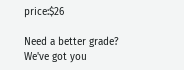price:$26

Need a better grade?
We've got you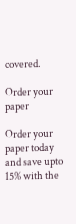covered.

Order your paper

Order your paper today and save upto 15% with the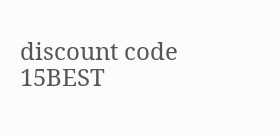discount code 15BEST